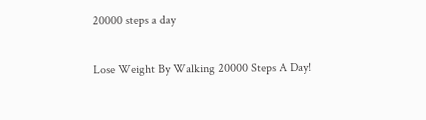20000 steps a day

Lose Weight By Walking 20000 Steps A Day!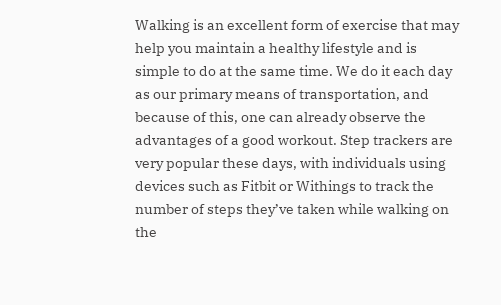Walking is an excellent form of exercise that may help you maintain a healthy lifestyle and is simple to do at the same time. We do it each day as our primary means of transportation, and because of this, one can already observe the advantages of a good workout. Step trackers are very popular these days, with individuals using devices such as Fitbit or Withings to track the number of steps they’ve taken while walking on the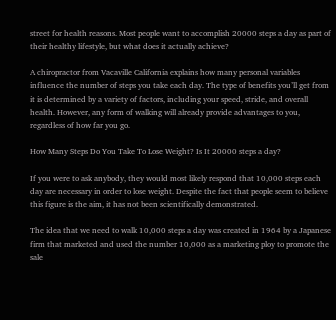street for health reasons. Most people want to accomplish 20000 steps a day as part of their healthy lifestyle, but what does it actually achieve?

A chiropractor from Vacaville California explains how many personal variables influence the number of steps you take each day. The type of benefits you’ll get from it is determined by a variety of factors, including your speed, stride, and overall health. However, any form of walking will already provide advantages to you, regardless of how far you go.

How Many Steps Do You Take To Lose Weight? Is It 20000 steps a day?

If you were to ask anybody, they would most likely respond that 10,000 steps each day are necessary in order to lose weight. Despite the fact that people seem to believe this figure is the aim, it has not been scientifically demonstrated.

The idea that we need to walk 10,000 steps a day was created in 1964 by a Japanese firm that marketed and used the number 10,000 as a marketing ploy to promote the sale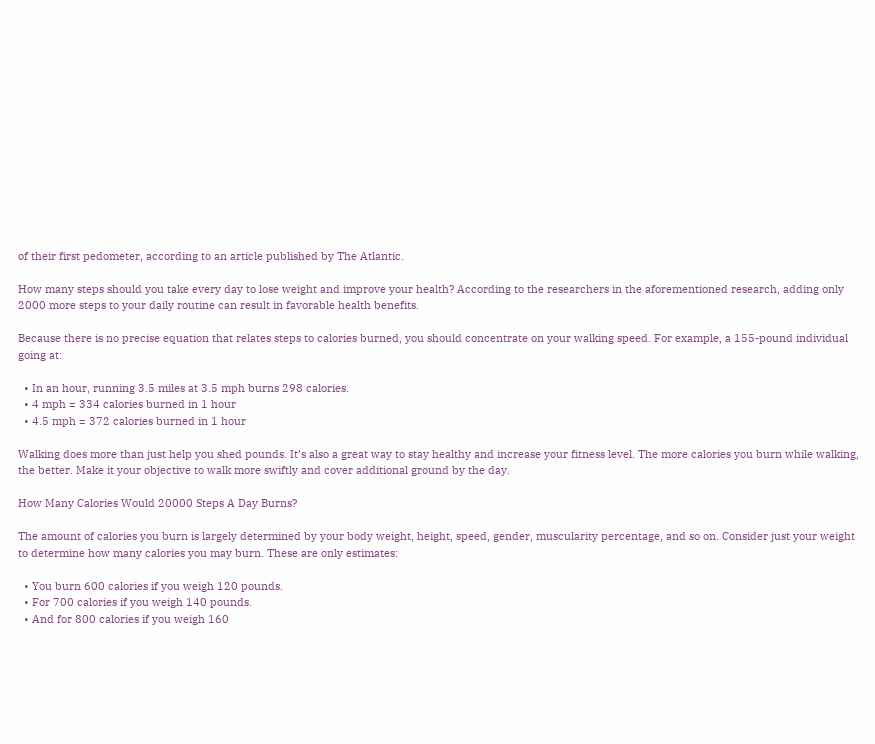of their first pedometer, according to an article published by The Atlantic.

How many steps should you take every day to lose weight and improve your health? According to the researchers in the aforementioned research, adding only 2000 more steps to your daily routine can result in favorable health benefits.

Because there is no precise equation that relates steps to calories burned, you should concentrate on your walking speed. For example, a 155-pound individual going at:

  • In an hour, running 3.5 miles at 3.5 mph burns 298 calories.
  • 4 mph = 334 calories burned in 1 hour
  • 4.5 mph = 372 calories burned in 1 hour

Walking does more than just help you shed pounds. It’s also a great way to stay healthy and increase your fitness level. The more calories you burn while walking, the better. Make it your objective to walk more swiftly and cover additional ground by the day.

How Many Calories Would 20000 Steps A Day Burns?

The amount of calories you burn is largely determined by your body weight, height, speed, gender, muscularity percentage, and so on. Consider just your weight to determine how many calories you may burn. These are only estimates:

  • You burn 600 calories if you weigh 120 pounds.
  • For 700 calories if you weigh 140 pounds.
  • And for 800 calories if you weigh 160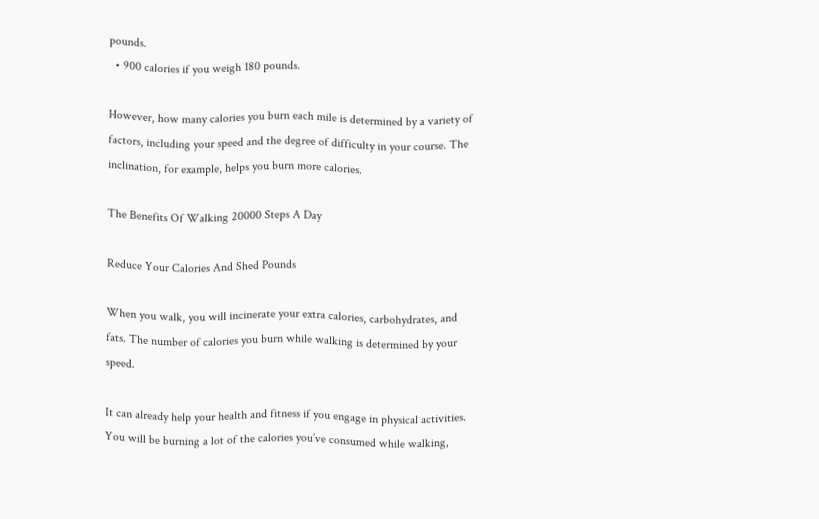pounds.
  • 900 calories if you weigh 180 pounds.

However, how many calories you burn each mile is determined by a variety of factors, including your speed and the degree of difficulty in your course. The inclination, for example, helps you burn more calories.

The Benefits Of Walking 20000 Steps A Day

Reduce Your Calories And Shed Pounds

When you walk, you will incinerate your extra calories, carbohydrates, and fats. The number of calories you burn while walking is determined by your speed.

It can already help your health and fitness if you engage in physical activities. You will be burning a lot of the calories you’ve consumed while walking,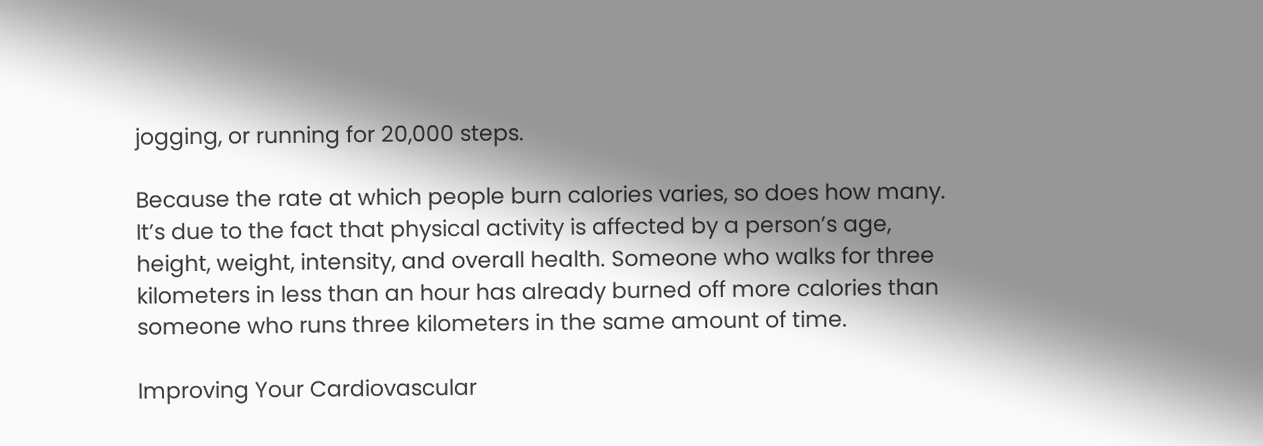jogging, or running for 20,000 steps.

Because the rate at which people burn calories varies, so does how many. It’s due to the fact that physical activity is affected by a person’s age, height, weight, intensity, and overall health. Someone who walks for three kilometers in less than an hour has already burned off more calories than someone who runs three kilometers in the same amount of time.

Improving Your Cardiovascular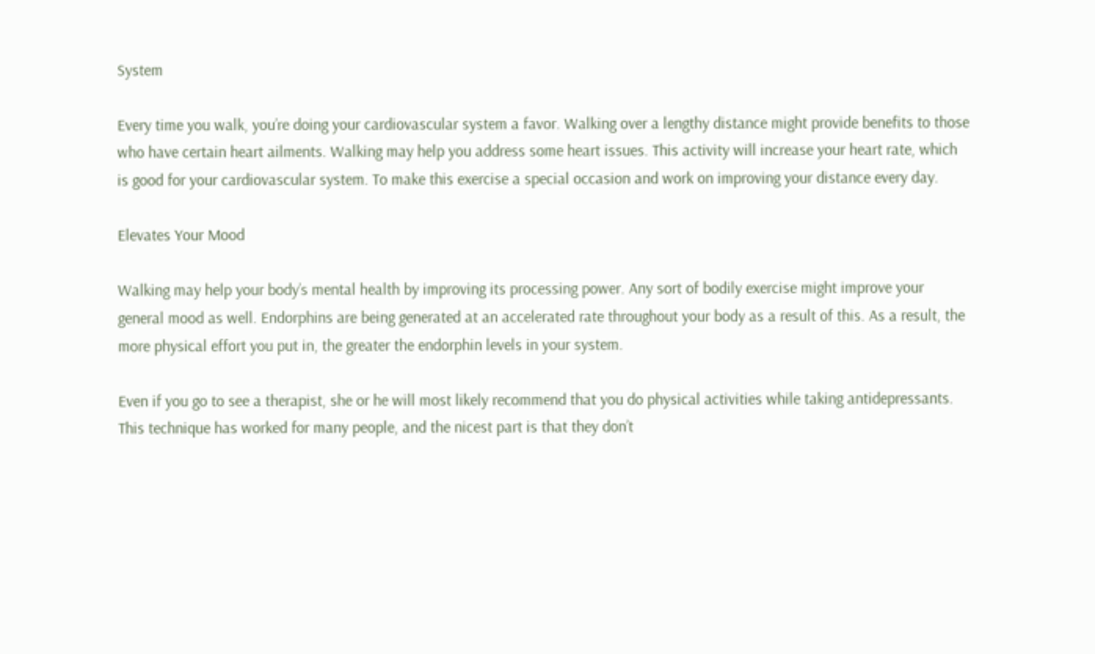System

Every time you walk, you’re doing your cardiovascular system a favor. Walking over a lengthy distance might provide benefits to those who have certain heart ailments. Walking may help you address some heart issues. This activity will increase your heart rate, which is good for your cardiovascular system. To make this exercise a special occasion and work on improving your distance every day.

Elevates Your Mood

Walking may help your body’s mental health by improving its processing power. Any sort of bodily exercise might improve your general mood as well. Endorphins are being generated at an accelerated rate throughout your body as a result of this. As a result, the more physical effort you put in, the greater the endorphin levels in your system.

Even if you go to see a therapist, she or he will most likely recommend that you do physical activities while taking antidepressants. This technique has worked for many people, and the nicest part is that they don’t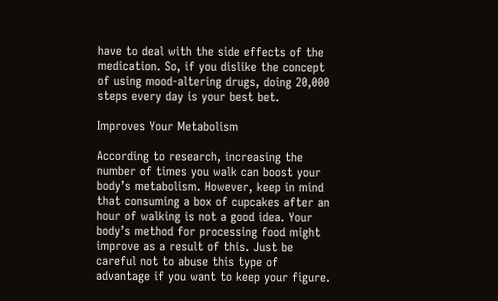have to deal with the side effects of the medication. So, if you dislike the concept of using mood-altering drugs, doing 20,000 steps every day is your best bet.

Improves Your Metabolism

According to research, increasing the number of times you walk can boost your body’s metabolism. However, keep in mind that consuming a box of cupcakes after an hour of walking is not a good idea. Your body’s method for processing food might improve as a result of this. Just be careful not to abuse this type of advantage if you want to keep your figure.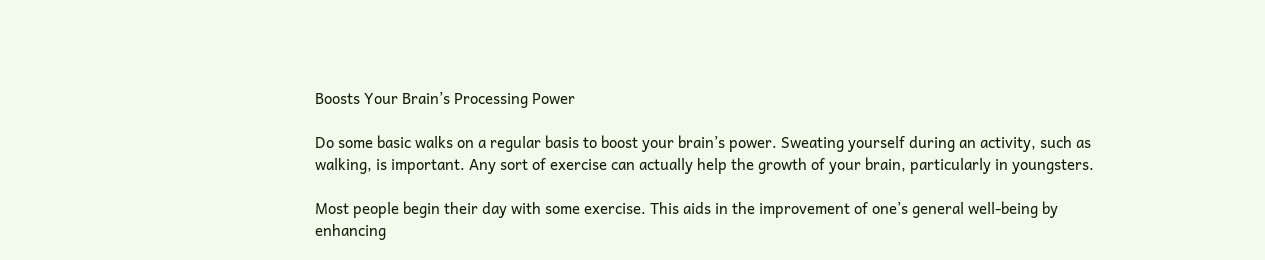Boosts Your Brain’s Processing Power

Do some basic walks on a regular basis to boost your brain’s power. Sweating yourself during an activity, such as walking, is important. Any sort of exercise can actually help the growth of your brain, particularly in youngsters.

Most people begin their day with some exercise. This aids in the improvement of one’s general well-being by enhancing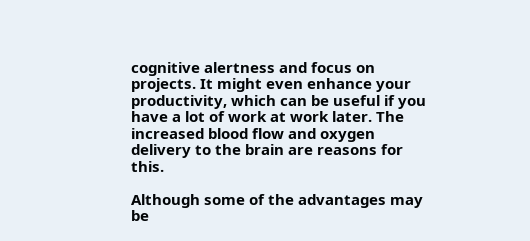cognitive alertness and focus on projects. It might even enhance your productivity, which can be useful if you have a lot of work at work later. The increased blood flow and oxygen delivery to the brain are reasons for this.

Although some of the advantages may be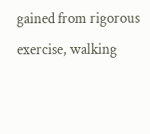gained from rigorous exercise, walking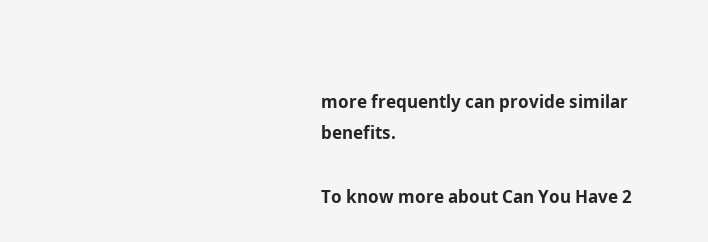more frequently can provide similar benefits.

To know more about Can You Have 2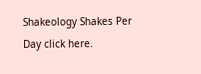Shakeology Shakes Per Day click here.